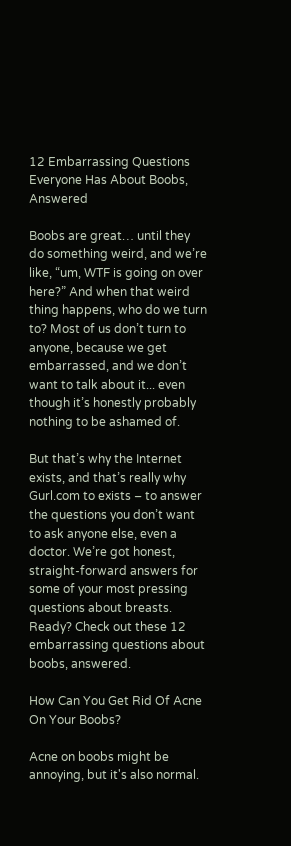12 Embarrassing Questions Everyone Has About Boobs, Answered

Boobs are great… until they do something weird, and we’re like, “um, WTF is going on over here?” And when that weird thing happens, who do we turn to? Most of us don’t turn to anyone, because we get embarrassed, and we don’t want to talk about it... even though it’s honestly probably nothing to be ashamed of.

But that’s why the Internet exists, and that’s really why Gurl.com to exists – to answer the questions you don’t want to ask anyone else, even a doctor. We’re got honest, straight-forward answers for some of your most pressing questions about breasts. Ready? Check out these 12 embarrassing questions about boobs, answered.

How Can You Get Rid Of Acne On Your Boobs?

Acne on boobs might be annoying, but it's also normal.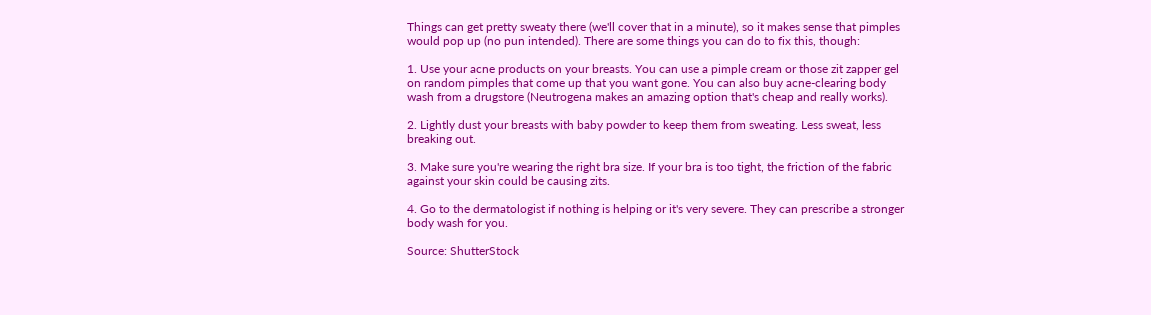Things can get pretty sweaty there (we'll cover that in a minute), so it makes sense that pimples would pop up (no pun intended). There are some things you can do to fix this, though:

1. Use your acne products on your breasts. You can use a pimple cream or those zit zapper gel on random pimples that come up that you want gone. You can also buy acne-clearing body wash from a drugstore (Neutrogena makes an amazing option that's cheap and really works).

2. Lightly dust your breasts with baby powder to keep them from sweating. Less sweat, less breaking out.

3. Make sure you're wearing the right bra size. If your bra is too tight, the friction of the fabric against your skin could be causing zits.

4. Go to the dermatologist if nothing is helping or it's very severe. They can prescribe a stronger body wash for you.

Source: ShutterStock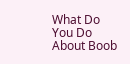What Do You Do About Boob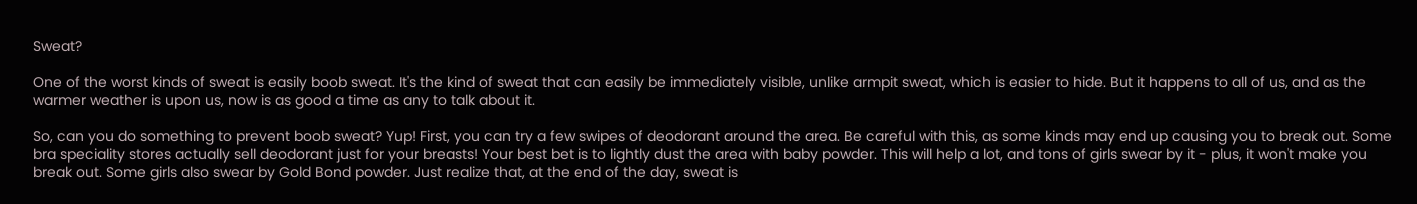Sweat?

One of the worst kinds of sweat is easily boob sweat. It's the kind of sweat that can easily be immediately visible, unlike armpit sweat, which is easier to hide. But it happens to all of us, and as the warmer weather is upon us, now is as good a time as any to talk about it.

So, can you do something to prevent boob sweat? Yup! First, you can try a few swipes of deodorant around the area. Be careful with this, as some kinds may end up causing you to break out. Some bra speciality stores actually sell deodorant just for your breasts! Your best bet is to lightly dust the area with baby powder. This will help a lot, and tons of girls swear by it - plus, it won't make you break out. Some girls also swear by Gold Bond powder. Just realize that, at the end of the day, sweat is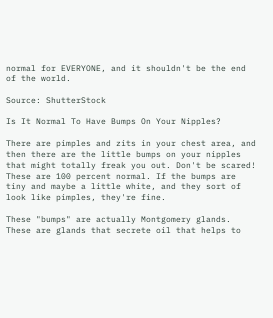normal for EVERYONE, and it shouldn't be the end of the world.

Source: ShutterStock

Is It Normal To Have Bumps On Your Nipples?

There are pimples and zits in your chest area, and then there are the little bumps on your nipples that might totally freak you out. Don't be scared! These are 100 percent normal. If the bumps are tiny and maybe a little white, and they sort of look like pimples, they're fine.

These "bumps" are actually Montgomery glands. These are glands that secrete oil that helps to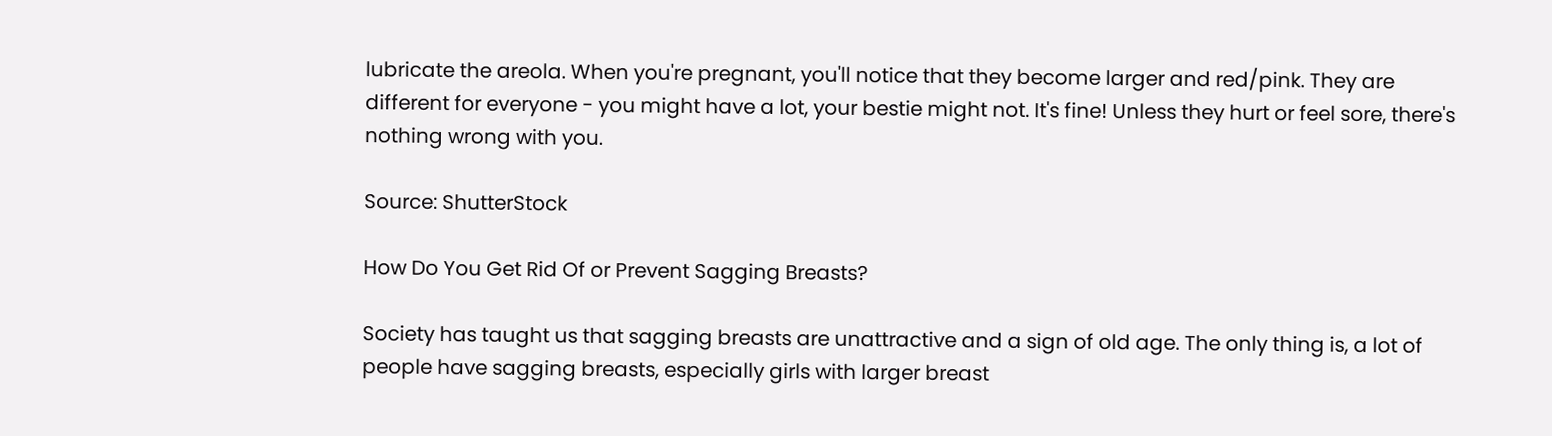lubricate the areola. When you're pregnant, you'll notice that they become larger and red/pink. They are different for everyone - you might have a lot, your bestie might not. It's fine! Unless they hurt or feel sore, there's nothing wrong with you.

Source: ShutterStock

How Do You Get Rid Of or Prevent Sagging Breasts?

Society has taught us that sagging breasts are unattractive and a sign of old age. The only thing is, a lot of people have sagging breasts, especially girls with larger breast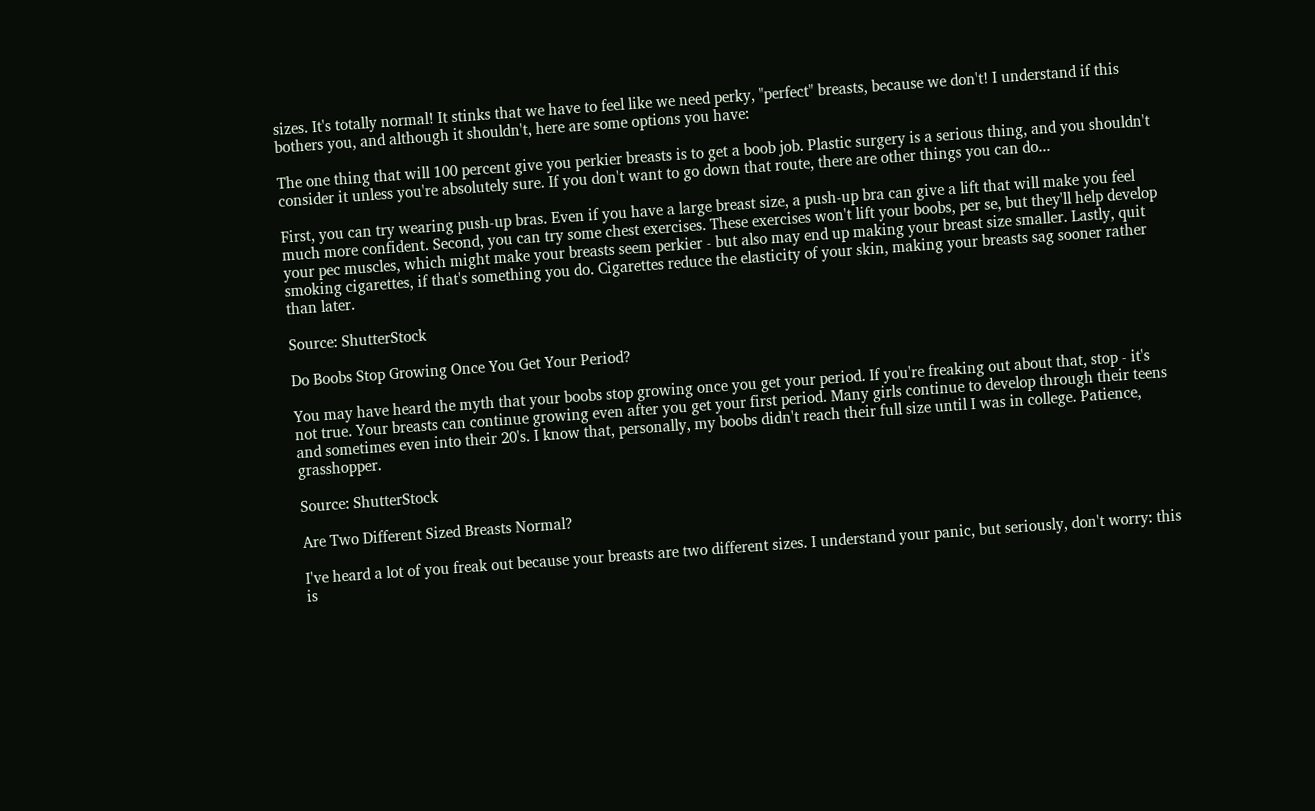sizes. It's totally normal! It stinks that we have to feel like we need perky, "perfect" breasts, because we don't! I understand if this bothers you, and although it shouldn't, here are some options you have:

The one thing that will 100 percent give you perkier breasts is to get a boob job. Plastic surgery is a serious thing, and you shouldn't consider it unless you're absolutely sure. If you don't want to go down that route, there are other things you can do...

First, you can try wearing push-up bras. Even if you have a large breast size, a push-up bra can give a lift that will make you feel much more confident. Second, you can try some chest exercises. These exercises won't lift your boobs, per se, but they'll help develop your pec muscles, which might make your breasts seem perkier - but also may end up making your breast size smaller. Lastly, quit smoking cigarettes, if that's something you do. Cigarettes reduce the elasticity of your skin, making your breasts sag sooner rather than later.

Source: ShutterStock

Do Boobs Stop Growing Once You Get Your Period?

You may have heard the myth that your boobs stop growing once you get your period. If you're freaking out about that, stop - it's not true. Your breasts can continue growing even after you get your first period. Many girls continue to develop through their teens and sometimes even into their 20's. I know that, personally, my boobs didn't reach their full size until I was in college. Patience, grasshopper.

Source: ShutterStock

Are Two Different Sized Breasts Normal?

I've heard a lot of you freak out because your breasts are two different sizes. I understand your panic, but seriously, don't worry: this is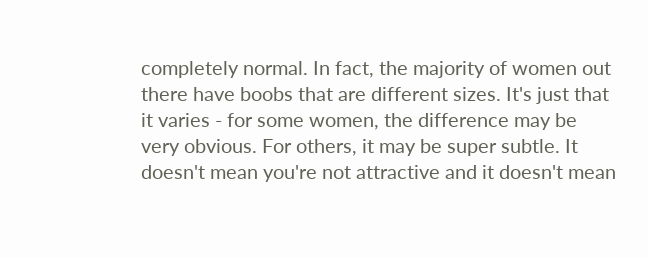completely normal. In fact, the majority of women out there have boobs that are different sizes. It's just that it varies - for some women, the difference may be very obvious. For others, it may be super subtle. It doesn't mean you're not attractive and it doesn't mean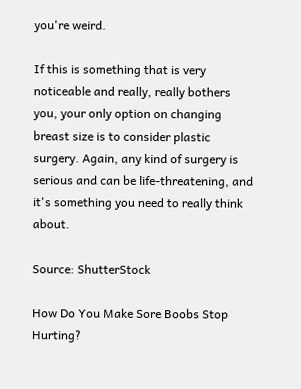you're weird.

If this is something that is very noticeable and really, really bothers you, your only option on changing breast size is to consider plastic surgery. Again, any kind of surgery is serious and can be life-threatening, and it's something you need to really think about.

Source: ShutterStock

How Do You Make Sore Boobs Stop Hurting?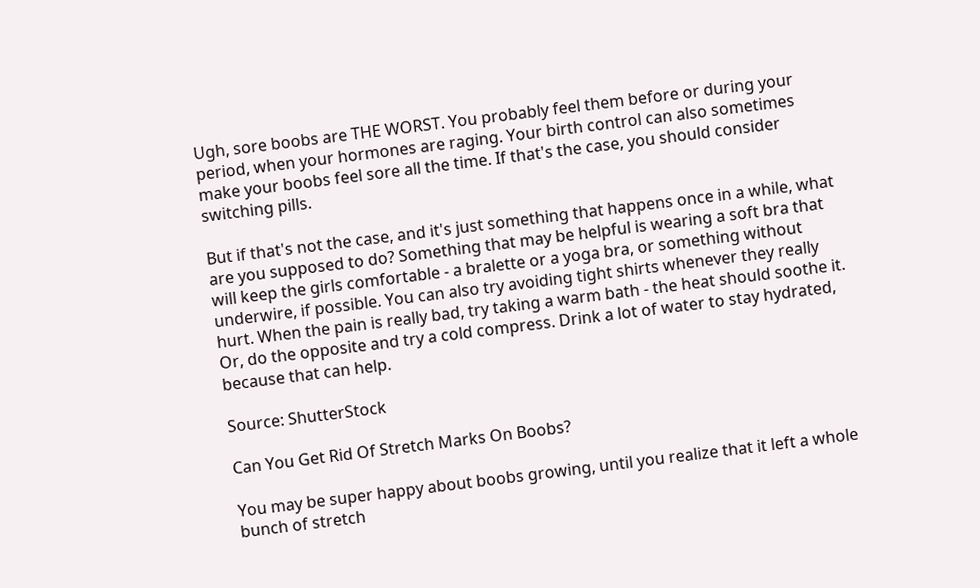Ugh, sore boobs are THE WORST. You probably feel them before or during your period, when your hormones are raging. Your birth control can also sometimes make your boobs feel sore all the time. If that's the case, you should consider switching pills.

But if that's not the case, and it's just something that happens once in a while, what are you supposed to do? Something that may be helpful is wearing a soft bra that will keep the girls comfortable - a bralette or a yoga bra, or something without underwire, if possible. You can also try avoiding tight shirts whenever they really hurt. When the pain is really bad, try taking a warm bath - the heat should soothe it. Or, do the opposite and try a cold compress. Drink a lot of water to stay hydrated, because that can help.

Source: ShutterStock

Can You Get Rid Of Stretch Marks On Boobs?

You may be super happy about boobs growing, until you realize that it left a whole bunch of stretch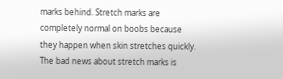marks behind. Stretch marks are completely normal on boobs because they happen when skin stretches quickly. The bad news about stretch marks is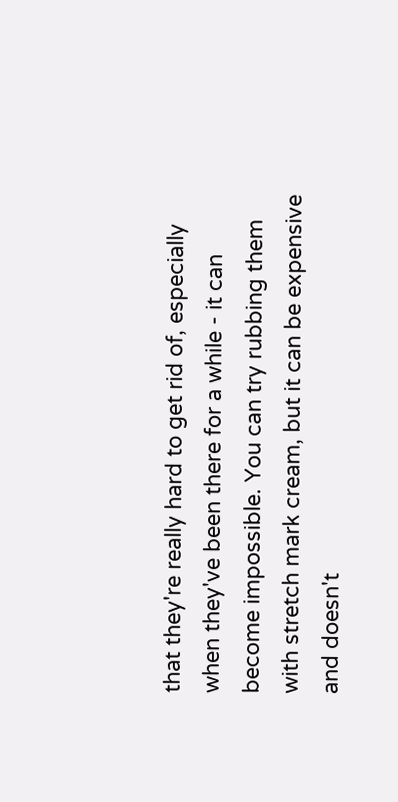that they're really hard to get rid of, especially when they've been there for a while - it can become impossible. You can try rubbing them with stretch mark cream, but it can be expensive and doesn't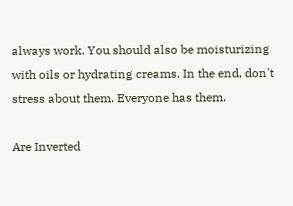always work. You should also be moisturizing with oils or hydrating creams. In the end, don't stress about them. Everyone has them.

Are Inverted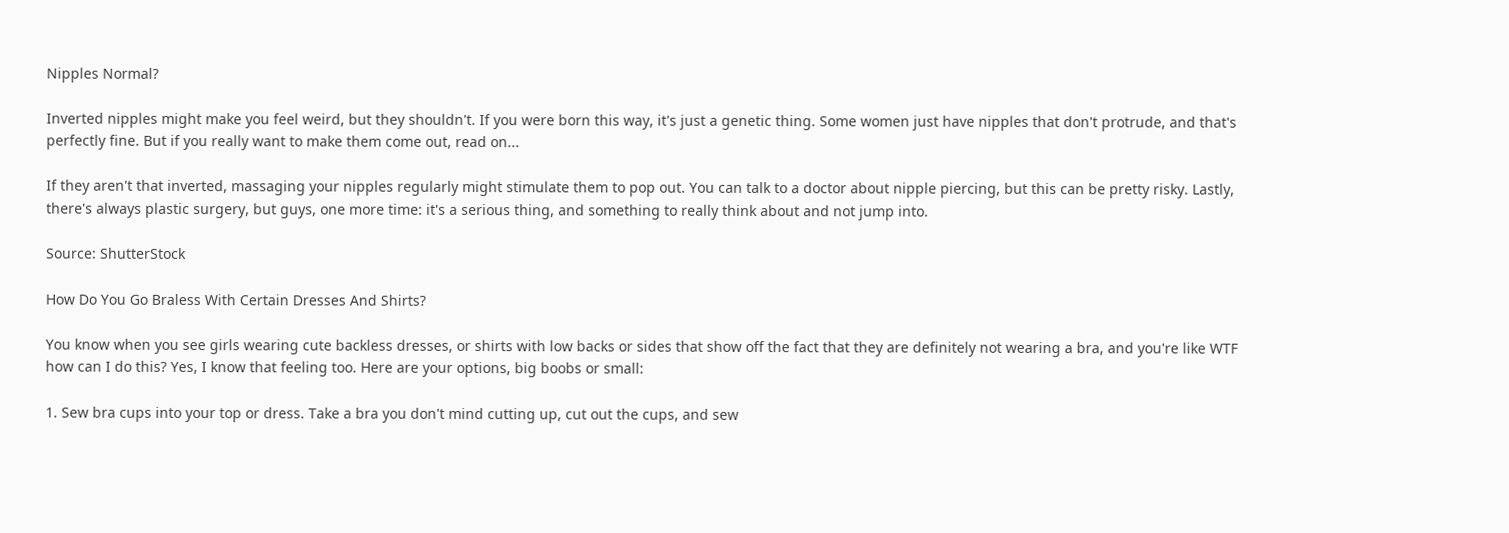Nipples Normal?

Inverted nipples might make you feel weird, but they shouldn't. If you were born this way, it's just a genetic thing. Some women just have nipples that don't protrude, and that's perfectly fine. But if you really want to make them come out, read on...

If they aren't that inverted, massaging your nipples regularly might stimulate them to pop out. You can talk to a doctor about nipple piercing, but this can be pretty risky. Lastly, there's always plastic surgery, but guys, one more time: it's a serious thing, and something to really think about and not jump into.

Source: ShutterStock

How Do You Go Braless With Certain Dresses And Shirts?

You know when you see girls wearing cute backless dresses, or shirts with low backs or sides that show off the fact that they are definitely not wearing a bra, and you're like WTF how can I do this? Yes, I know that feeling too. Here are your options, big boobs or small:

1. Sew bra cups into your top or dress. Take a bra you don't mind cutting up, cut out the cups, and sew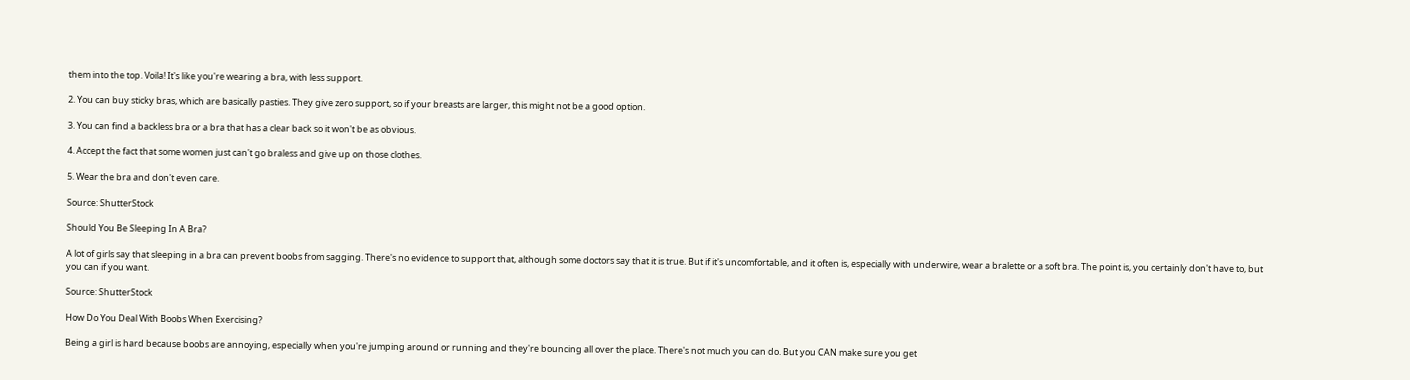them into the top. Voila! It's like you're wearing a bra, with less support.

2. You can buy sticky bras, which are basically pasties. They give zero support, so if your breasts are larger, this might not be a good option.

3. You can find a backless bra or a bra that has a clear back so it won't be as obvious.

4. Accept the fact that some women just can't go braless and give up on those clothes.

5. Wear the bra and don't even care.

Source: ShutterStock

Should You Be Sleeping In A Bra?

A lot of girls say that sleeping in a bra can prevent boobs from sagging. There's no evidence to support that, although some doctors say that it is true. But if it's uncomfortable, and it often is, especially with underwire, wear a bralette or a soft bra. The point is, you certainly don't have to, but you can if you want.

Source: ShutterStock

How Do You Deal With Boobs When Exercising?

Being a girl is hard because boobs are annoying, especially when you're jumping around or running and they're bouncing all over the place. There's not much you can do. But you CAN make sure you get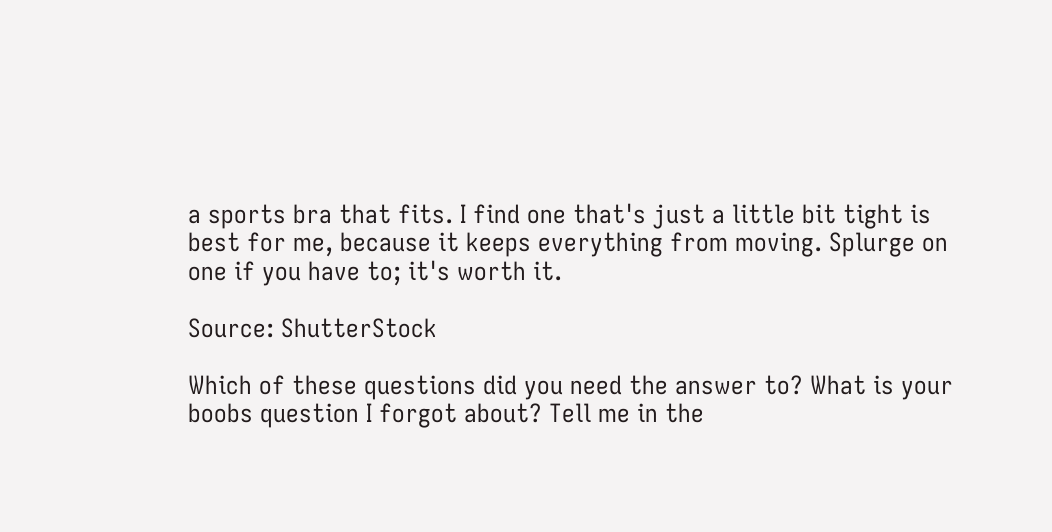a sports bra that fits. I find one that's just a little bit tight is best for me, because it keeps everything from moving. Splurge on one if you have to; it's worth it.

Source: ShutterStock

Which of these questions did you need the answer to? What is your boobs question I forgot about? Tell me in the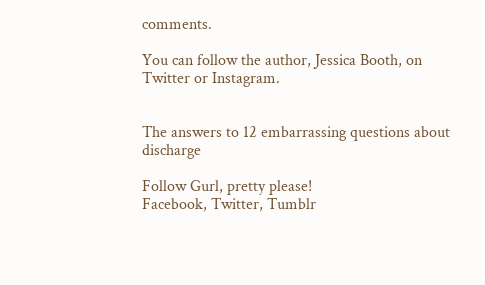comments.

You can follow the author, Jessica Booth, on Twitter or Instagram.


The answers to 12 embarrassing questions about discharge

Follow Gurl, pretty please!
Facebook, Twitter, Tumblr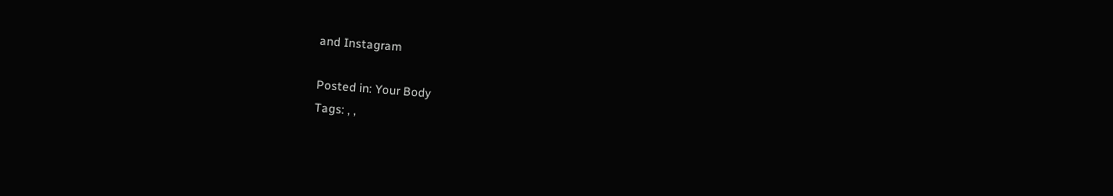and Instagram

Posted in: Your Body
Tags: , ,